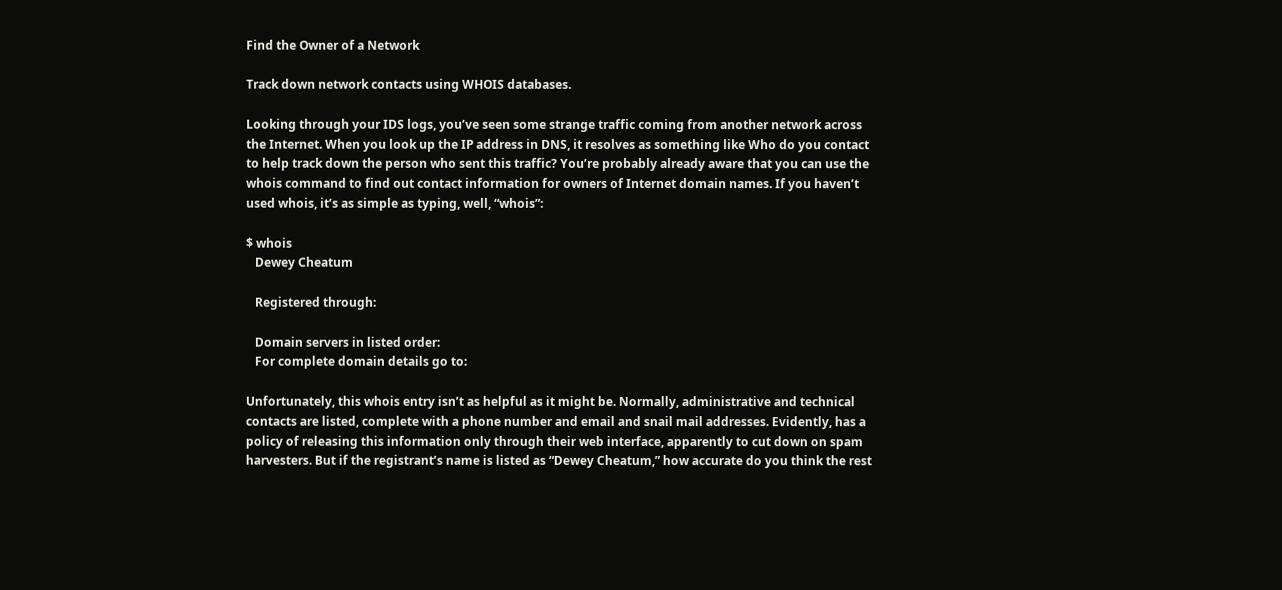Find the Owner of a Network

Track down network contacts using WHOIS databases.

Looking through your IDS logs, you’ve seen some strange traffic coming from another network across the Internet. When you look up the IP address in DNS, it resolves as something like Who do you contact to help track down the person who sent this traffic? You’re probably already aware that you can use the whois command to find out contact information for owners of Internet domain names. If you haven’t used whois, it’s as simple as typing, well, “whois”:

$ whois
   Dewey Cheatum

   Registered through:

   Domain servers in listed order:
   For complete domain details go to:

Unfortunately, this whois entry isn’t as helpful as it might be. Normally, administrative and technical contacts are listed, complete with a phone number and email and snail mail addresses. Evidently, has a policy of releasing this information only through their web interface, apparently to cut down on spam harvesters. But if the registrant’s name is listed as “Dewey Cheatum,” how accurate do you think the rest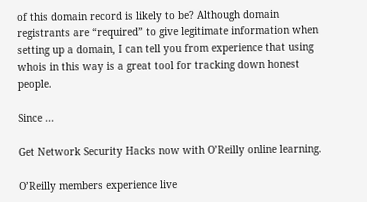of this domain record is likely to be? Although domain registrants are “required” to give legitimate information when setting up a domain, I can tell you from experience that using whois in this way is a great tool for tracking down honest people.

Since ...

Get Network Security Hacks now with O’Reilly online learning.

O’Reilly members experience live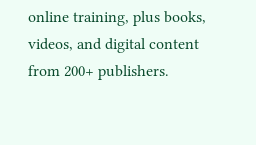online training, plus books, videos, and digital content from 200+ publishers.